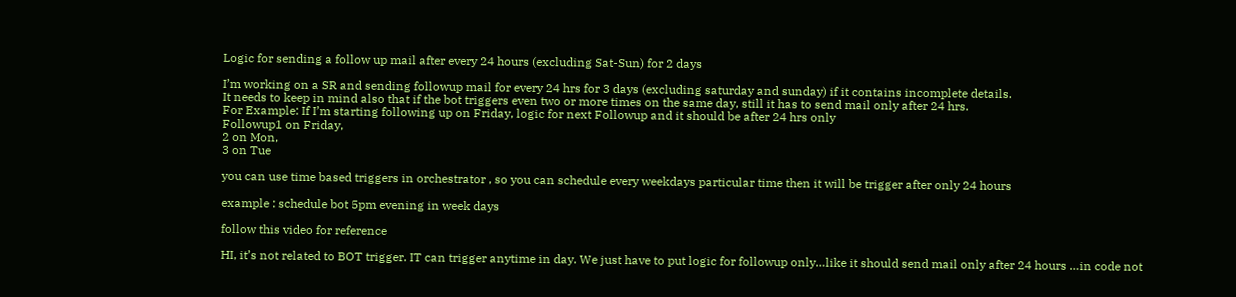Logic for sending a follow up mail after every 24 hours (excluding Sat-Sun) for 2 days

I’m working on a SR and sending followup mail for every 24 hrs for 3 days (excluding saturday and sunday) if it contains incomplete details.
It needs to keep in mind also that if the bot triggers even two or more times on the same day, still it has to send mail only after 24 hrs.
For Example: If I’m starting following up on Friday, logic for next Followup and it should be after 24 hrs only
Followup1 on Friday,
2 on Mon,
3 on Tue

you can use time based triggers in orchestrator , so you can schedule every weekdays particular time then it will be trigger after only 24 hours

example : schedule bot 5pm evening in week days

follow this video for reference

HI, it’s not related to BOT trigger. IT can trigger anytime in day. We just have to put logic for followup only…like it should send mail only after 24 hours …in code not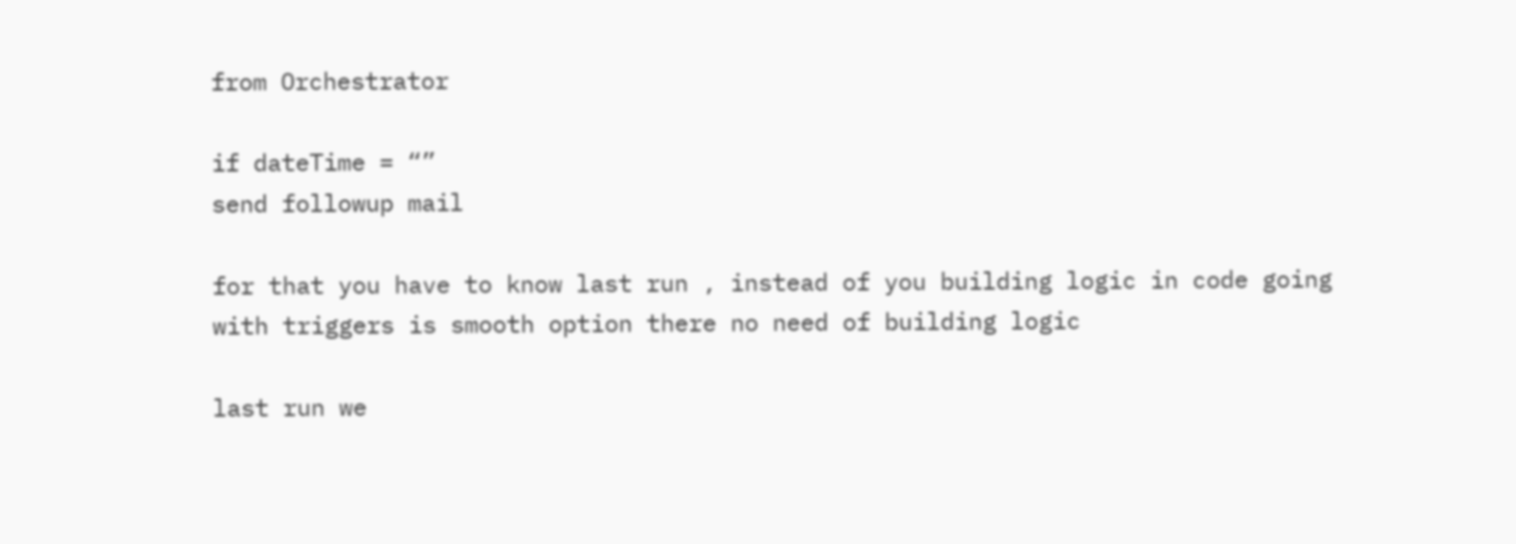from Orchestrator

if dateTime = “”
send followup mail

for that you have to know last run , instead of you building logic in code going with triggers is smooth option there no need of building logic

last run we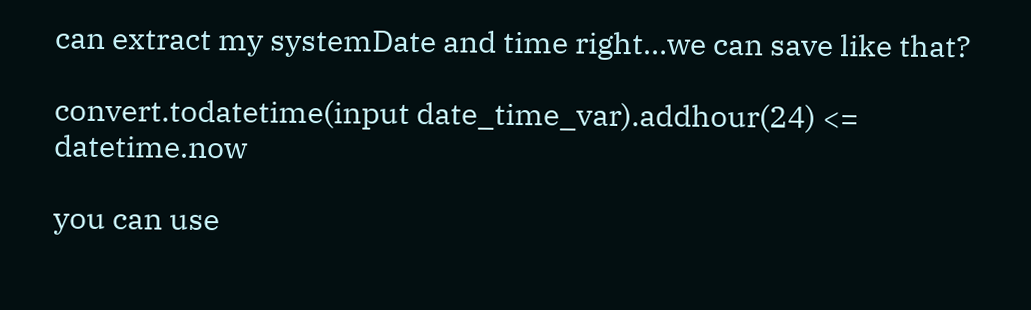can extract my systemDate and time right…we can save like that?

convert.todatetime(input date_time_var).addhour(24) <= datetime.now

you can use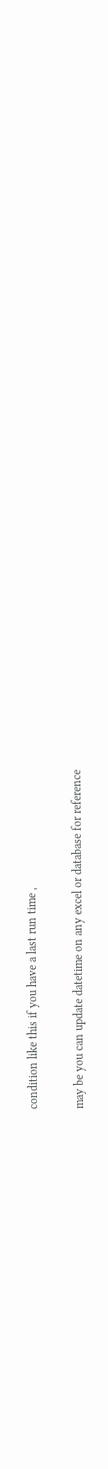condition like this if you have a last run time ,

may be you can update datetime on any excel or database for reference